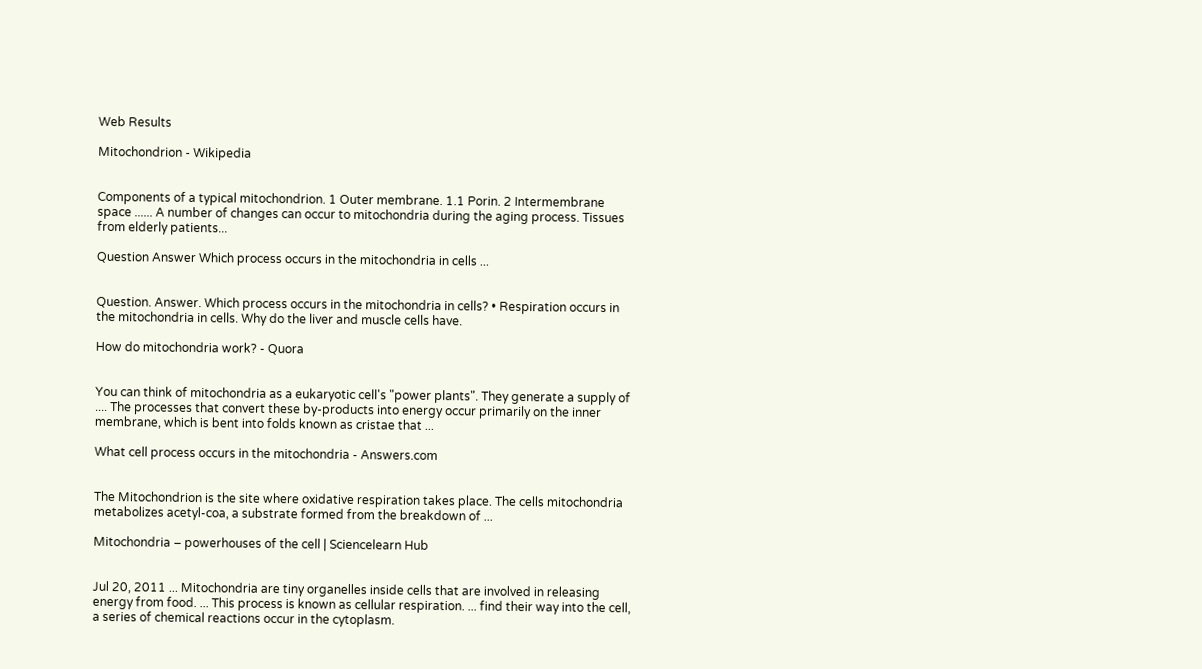Web Results

Mitochondrion - Wikipedia


Components of a typical mitochondrion. 1 Outer membrane. 1.1 Porin. 2 Intermembrane space ...... A number of changes can occur to mitochondria during the aging process. Tissues from elderly patients...

Question Answer Which process occurs in the mitochondria in cells ...


Question. Answer. Which process occurs in the mitochondria in cells? • Respiration occurs in the mitochondria in cells. Why do the liver and muscle cells have.

How do mitochondria work? - Quora


You can think of mitochondria as a eukaryotic cell's "power plants". They generate a supply of .... The processes that convert these by-products into energy occur primarily on the inner membrane, which is bent into folds known as cristae that ...

What cell process occurs in the mitochondria - Answers.com


The Mitochondrion is the site where oxidative respiration takes place. The cells mitochondria metabolizes acetyl-coa, a substrate formed from the breakdown of ...

Mitochondria – powerhouses of the cell | Sciencelearn Hub


Jul 20, 2011 ... Mitochondria are tiny organelles inside cells that are involved in releasing energy from food. ... This process is known as cellular respiration. ... find their way into the cell, a series of chemical reactions occur in the cytoplasm.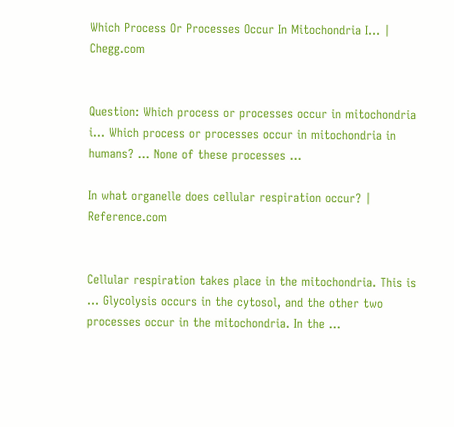Which Process Or Processes Occur In Mitochondria I... | Chegg.com


Question: Which process or processes occur in mitochondria i... Which process or processes occur in mitochondria in humans? ... None of these processes ...

In what organelle does cellular respiration occur? | Reference.com


Cellular respiration takes place in the mitochondria. This is ... Glycolysis occurs in the cytosol, and the other two processes occur in the mitochondria. In the ...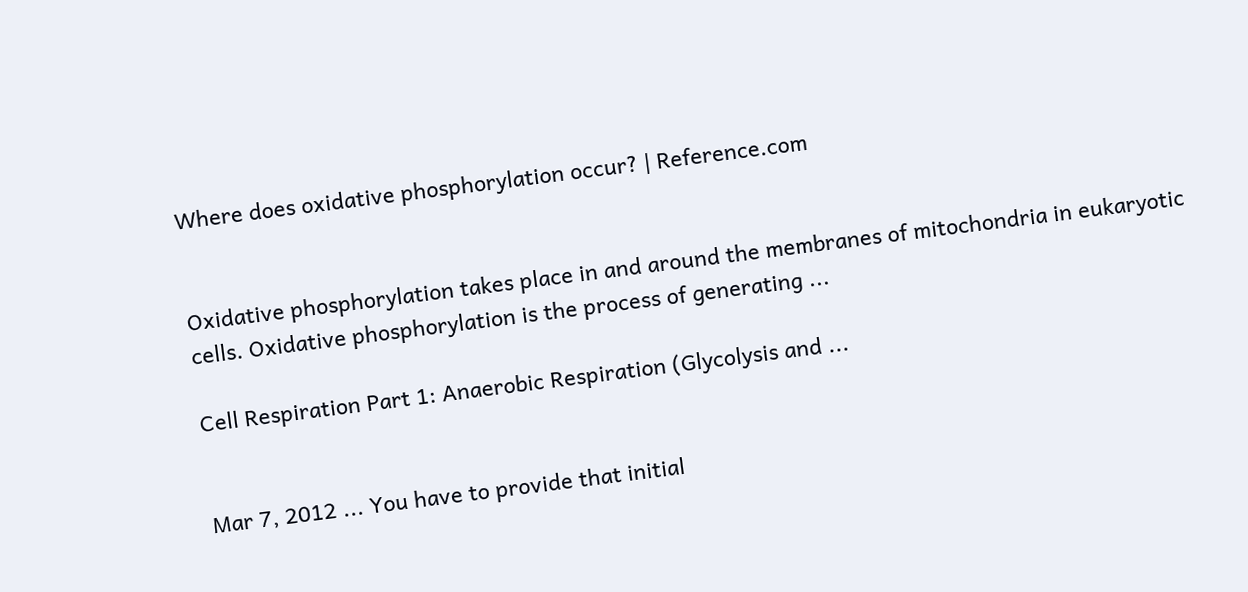Where does oxidative phosphorylation occur? | Reference.com


Oxidative phosphorylation takes place in and around the membranes of mitochondria in eukaryotic cells. Oxidative phosphorylation is the process of generating ...

Cell Respiration Part 1: Anaerobic Respiration (Glycolysis and ...


Mar 7, 2012 ... You have to provide that initial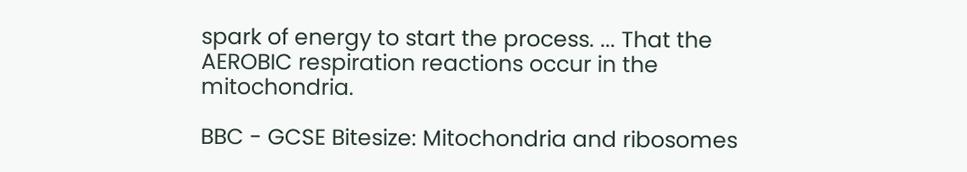spark of energy to start the process. ... That the AEROBIC respiration reactions occur in the mitochondria.

BBC - GCSE Bitesize: Mitochondria and ribosomes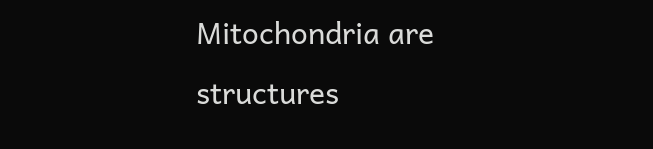Mitochondria are structures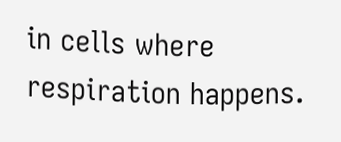in cells where respiration happens.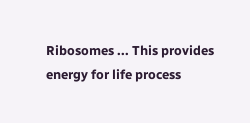Ribosomes ... This provides energy for life process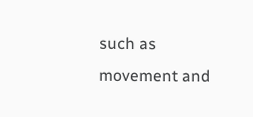such as movement and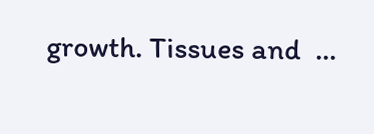growth. Tissues and  ...